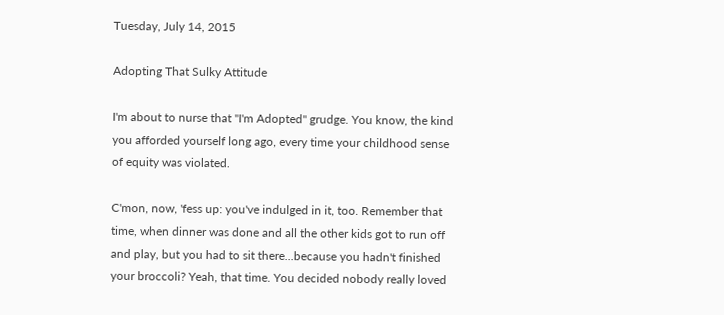Tuesday, July 14, 2015

Adopting That Sulky Attitude

I'm about to nurse that "I'm Adopted" grudge. You know, the kind you afforded yourself long ago, every time your childhood sense of equity was violated.

C'mon, now, 'fess up: you've indulged in it, too. Remember that time, when dinner was done and all the other kids got to run off and play, but you had to sit there...because you hadn't finished your broccoli? Yeah, that time. You decided nobody really loved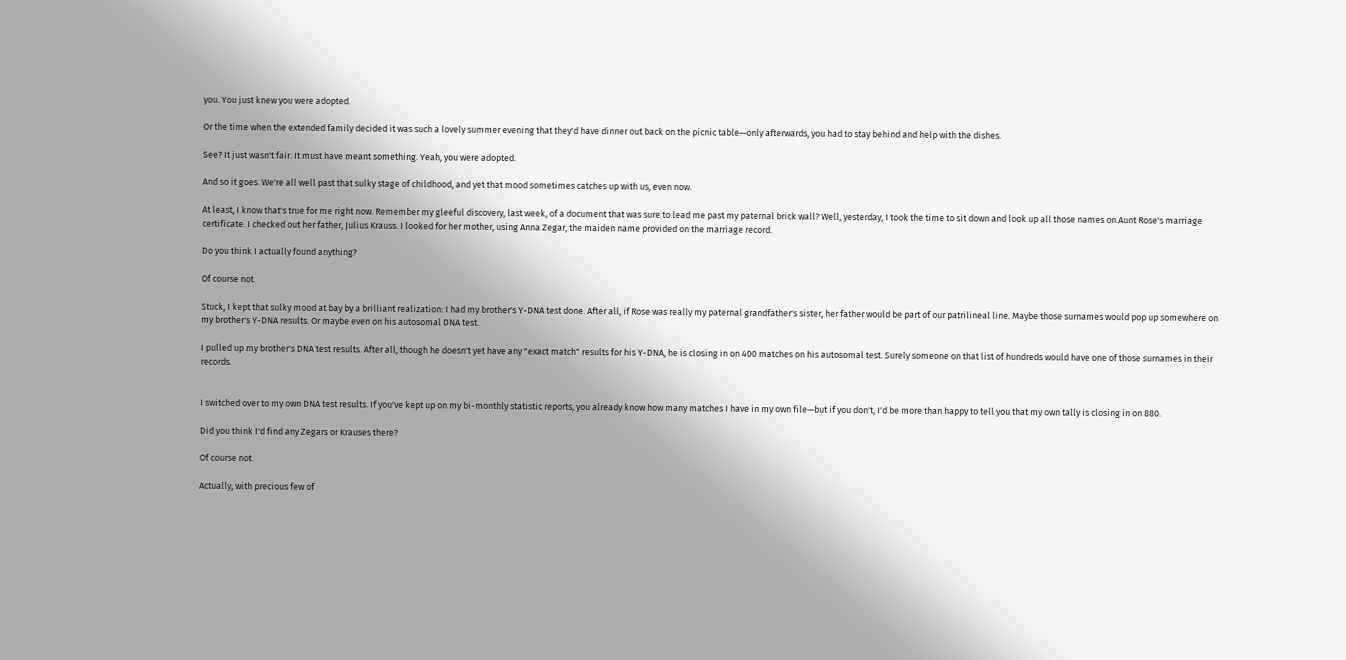you. You just knew you were adopted.

Or the time when the extended family decided it was such a lovely summer evening that they'd have dinner out back on the picnic table—only afterwards, you had to stay behind and help with the dishes.

See? It just wasn't fair. It must have meant something. Yeah, you were adopted.

And so it goes. We're all well past that sulky stage of childhood, and yet that mood sometimes catches up with us, even now.

At least, I know that's true for me right now. Remember my gleeful discovery, last week, of a document that was sure to lead me past my paternal brick wall? Well, yesterday, I took the time to sit down and look up all those names on Aunt Rose's marriage certificate. I checked out her father, Julius Krauss. I looked for her mother, using Anna Zegar, the maiden name provided on the marriage record.

Do you think I actually found anything?

Of course not.

Stuck, I kept that sulky mood at bay by a brilliant realization: I had my brother's Y-DNA test done. After all, if Rose was really my paternal grandfather's sister, her father would be part of our patrilineal line. Maybe those surnames would pop up somewhere on my brother's Y-DNA results. Or maybe even on his autosomal DNA test.

I pulled up my brother's DNA test results. After all, though he doesn't yet have any "exact match" results for his Y-DNA, he is closing in on 400 matches on his autosomal test. Surely someone on that list of hundreds would have one of those surnames in their records.


I switched over to my own DNA test results. If you've kept up on my bi-monthly statistic reports, you already know how many matches I have in my own file—but if you don't, I'd be more than happy to tell you that my own tally is closing in on 880.

Did you think I'd find any Zegars or Krauses there?

Of course not.

Actually, with precious few of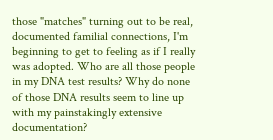those "matches" turning out to be real, documented familial connections, I'm beginning to get to feeling as if I really was adopted. Who are all those people in my DNA test results? Why do none of those DNA results seem to line up with my painstakingly extensive documentation?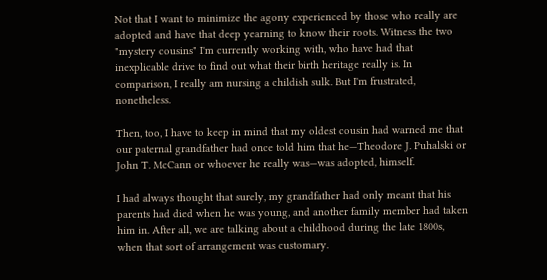Not that I want to minimize the agony experienced by those who really are adopted and have that deep yearning to know their roots. Witness the two "mystery cousins" I'm currently working with, who have had that inexplicable drive to find out what their birth heritage really is. In comparison, I really am nursing a childish sulk. But I'm frustrated, nonetheless.

Then, too, I have to keep in mind that my oldest cousin had warned me that our paternal grandfather had once told him that he—Theodore J. Puhalski or John T. McCann or whoever he really was—was adopted, himself.

I had always thought that surely, my grandfather had only meant that his parents had died when he was young, and another family member had taken him in. After all, we are talking about a childhood during the late 1800s, when that sort of arrangement was customary.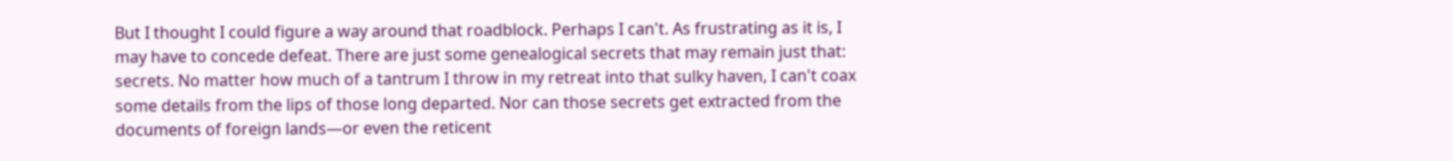But I thought I could figure a way around that roadblock. Perhaps I can't. As frustrating as it is, I may have to concede defeat. There are just some genealogical secrets that may remain just that: secrets. No matter how much of a tantrum I throw in my retreat into that sulky haven, I can't coax some details from the lips of those long departed. Nor can those secrets get extracted from the documents of foreign lands—or even the reticent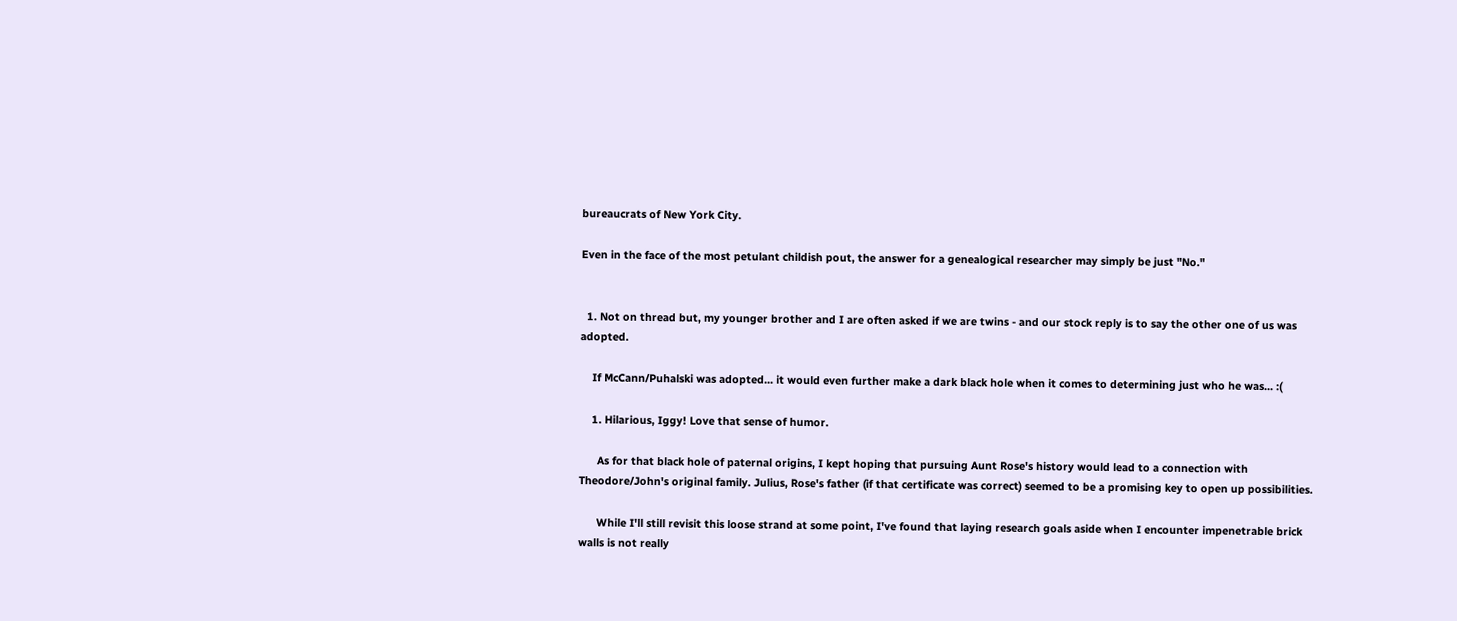bureaucrats of New York City.

Even in the face of the most petulant childish pout, the answer for a genealogical researcher may simply be just "No."


  1. Not on thread but, my younger brother and I are often asked if we are twins - and our stock reply is to say the other one of us was adopted.

    If McCann/Puhalski was adopted... it would even further make a dark black hole when it comes to determining just who he was... :(

    1. Hilarious, Iggy! Love that sense of humor.

      As for that black hole of paternal origins, I kept hoping that pursuing Aunt Rose's history would lead to a connection with Theodore/John's original family. Julius, Rose's father (if that certificate was correct) seemed to be a promising key to open up possibilities.

      While I'll still revisit this loose strand at some point, I've found that laying research goals aside when I encounter impenetrable brick walls is not really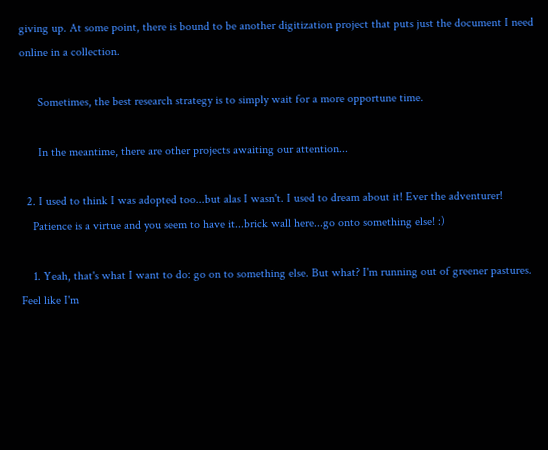giving up. At some point, there is bound to be another digitization project that puts just the document I need online in a collection.

      Sometimes, the best research strategy is to simply wait for a more opportune time.

      In the meantime, there are other projects awaiting our attention...

  2. I used to think I was adopted too...but alas I wasn't. I used to dream about it! Ever the adventurer!
    Patience is a virtue and you seem to have it...brick wall here...go onto something else! :)

    1. Yeah, that's what I want to do: go on to something else. But what? I'm running out of greener pastures. Feel like I'm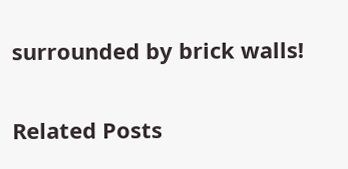surrounded by brick walls!


Related Posts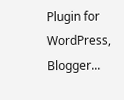Plugin for WordPress, Blogger...